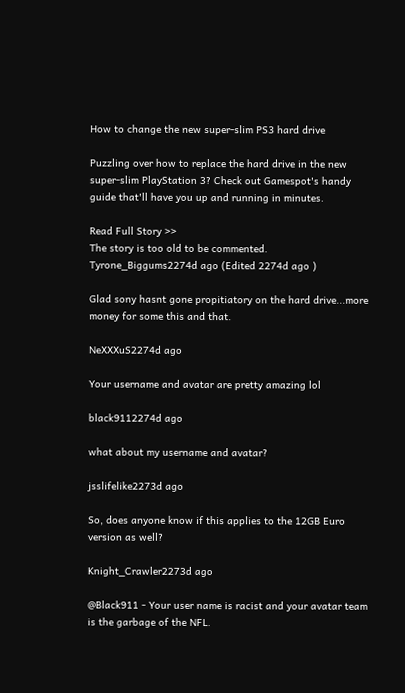How to change the new super-slim PS3 hard drive

Puzzling over how to replace the hard drive in the new super-slim PlayStation 3? Check out Gamespot's handy guide that'll have you up and running in minutes.

Read Full Story >>
The story is too old to be commented.
Tyrone_Biggums2274d ago (Edited 2274d ago )

Glad sony hasnt gone propitiatory on the hard drive...more money for some this and that.

NeXXXuS2274d ago

Your username and avatar are pretty amazing lol

black9112274d ago

what about my username and avatar?

jsslifelike2273d ago

So, does anyone know if this applies to the 12GB Euro version as well?

Knight_Crawler2273d ago

@Black911 - Your user name is racist and your avatar team is the garbage of the NFL.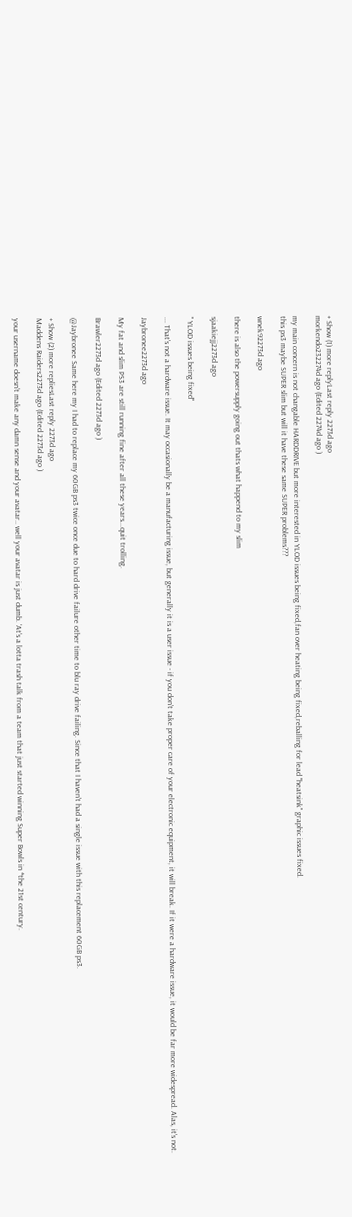+ Show (1) more replyLast reply 2273d ago
morkendo232274d ago (Edited 2274d ago )

my main concern is not changable HARDDRIVE but more interested in YLOD issues being fixed,fan over heating being fixed,reballing for lead "heatsink" graphic issues fixed.
this ps3 maybe SUPER slim but will it have these same SUPER problems???

wnek92273d ago

there is also the powersupply going out thats what happend to my slim

sjaakiejj2273d ago

" YLOD issues being fixed"

... That's not a hardware issue. It may occasionally be a manufacturing issue, but generally it is a user issue - if you don't take proper care of your electronic equipment, it will break. If it were a hardware issue, it would be far more widespread. Alas, it's not.

Jaybronee2273d ago

My fat and slim PS3 are still running fine after all these years...quit trolling.

Brawler2273d ago (Edited 2273d ago )

@Jaybronee Same here my I had to replace my 60GB ps3 twice once due to hard drive failure other time to blu ray drive failing. Since that I haven't had a single issue with this replacement 60GB ps3.

+ Show (2) more repliesLast reply 2273d ago
Maddens Raiders2273d ago (Edited 2273d ago )

your username doesn't make any damn sense and your avatar.. well your avatar is just dumb. 'At's a lotta trash talk from a team that just started winning Super Bowls in *the 21st century.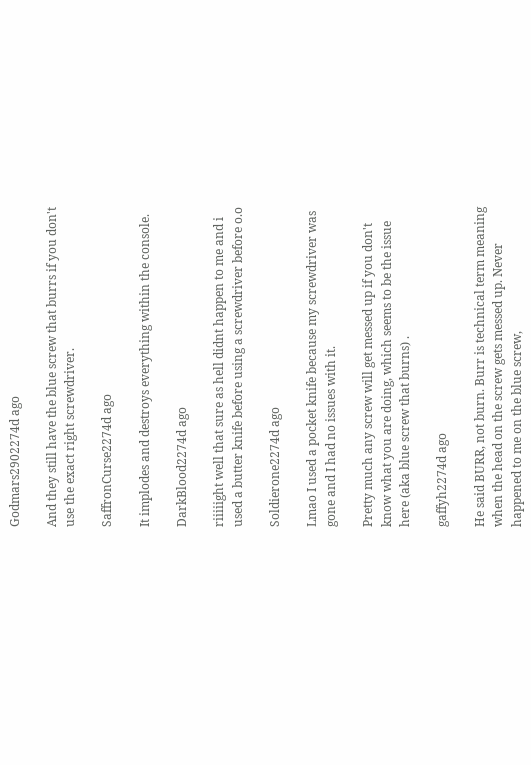Godmars2902274d ago

And they still have the blue screw that burrs if you don't use the exact right screwdriver.

SaffronCurse2274d ago

It implodes and destroys everything within the console.

DarkBlood2274d ago

riiiiight well that sure as hell didnt happen to me and i used a butter knife before using a screwdriver before o.o

Soldierone2274d ago

Lmao I used a pocket knife because my screwdriver was gone and I had no issues with it.

Pretty much any screw will get messed up if you don't know what you are doing, which seems to be the issue here (aka blue screw that burns) .

gaffyh2274d ago

He said BURR, not burn. Burr is technical term meaning when the head on the screw gets messed up. Never happened to me on the blue screw,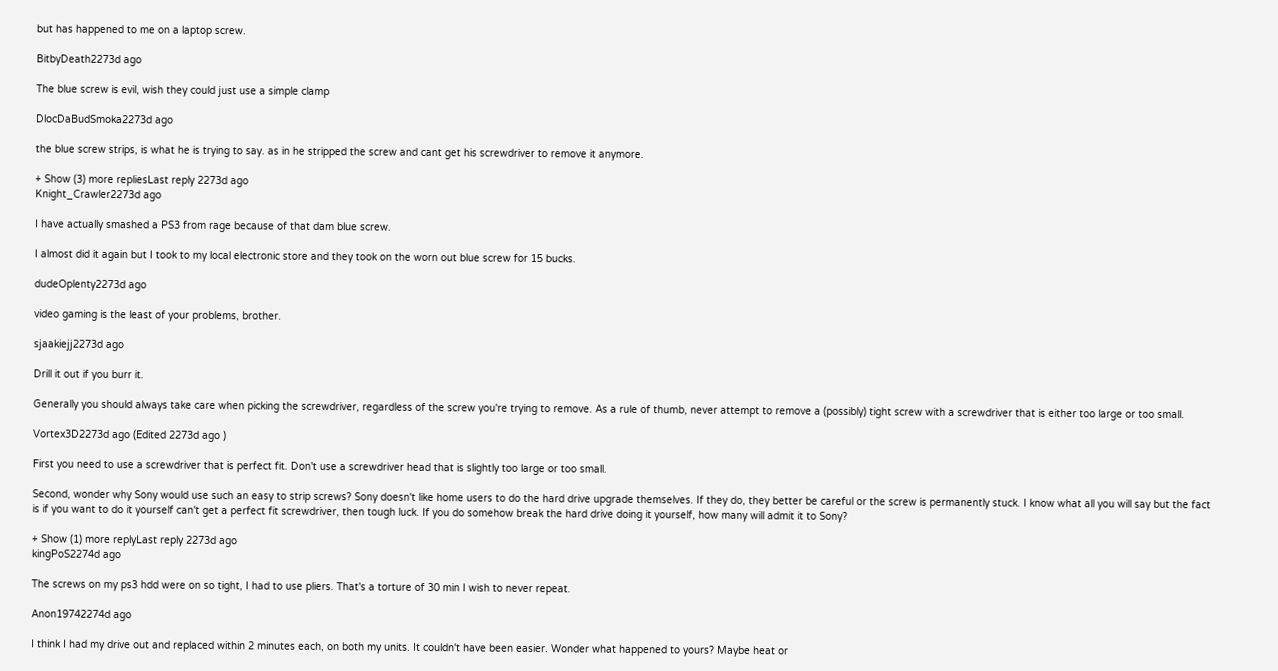but has happened to me on a laptop screw.

BitbyDeath2273d ago

The blue screw is evil, wish they could just use a simple clamp

DlocDaBudSmoka2273d ago

the blue screw strips, is what he is trying to say. as in he stripped the screw and cant get his screwdriver to remove it anymore.

+ Show (3) more repliesLast reply 2273d ago
Knight_Crawler2273d ago

I have actually smashed a PS3 from rage because of that dam blue screw.

I almost did it again but I took to my local electronic store and they took on the worn out blue screw for 15 bucks.

dudeOplenty2273d ago

video gaming is the least of your problems, brother.

sjaakiejj2273d ago

Drill it out if you burr it.

Generally you should always take care when picking the screwdriver, regardless of the screw you're trying to remove. As a rule of thumb, never attempt to remove a (possibly) tight screw with a screwdriver that is either too large or too small.

Vortex3D2273d ago (Edited 2273d ago )

First you need to use a screwdriver that is perfect fit. Don't use a screwdriver head that is slightly too large or too small.

Second, wonder why Sony would use such an easy to strip screws? Sony doesn't like home users to do the hard drive upgrade themselves. If they do, they better be careful or the screw is permanently stuck. I know what all you will say but the fact is if you want to do it yourself can't get a perfect fit screwdriver, then tough luck. If you do somehow break the hard drive doing it yourself, how many will admit it to Sony?

+ Show (1) more replyLast reply 2273d ago
kingPoS2274d ago

The screws on my ps3 hdd were on so tight, I had to use pliers. That's a torture of 30 min I wish to never repeat.

Anon19742274d ago

I think I had my drive out and replaced within 2 minutes each, on both my units. It couldn't have been easier. Wonder what happened to yours? Maybe heat or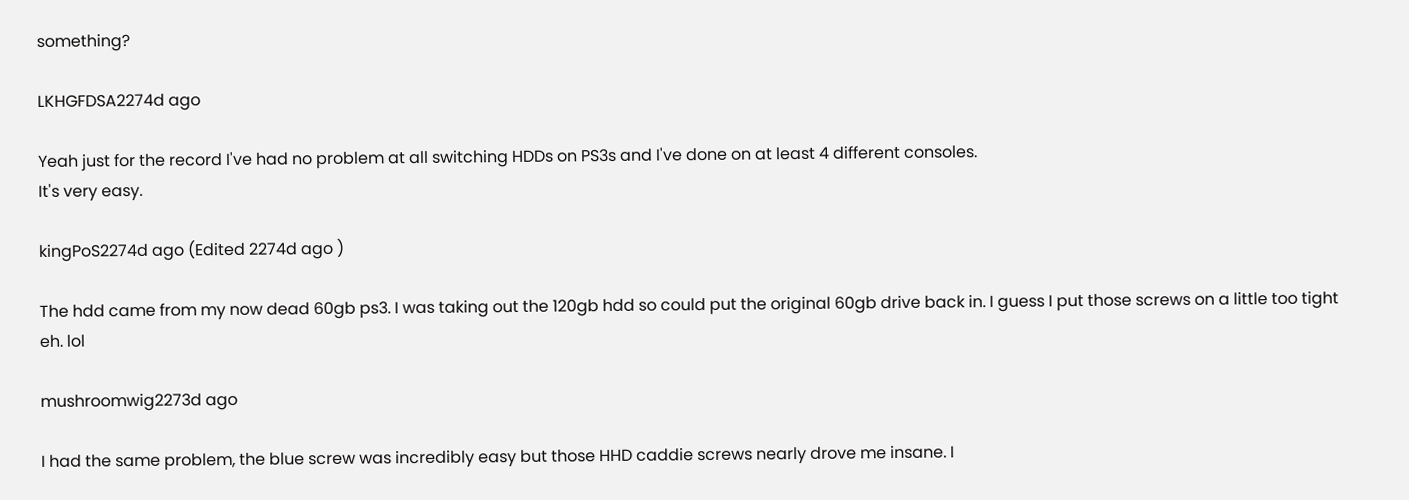something?

LKHGFDSA2274d ago

Yeah just for the record I've had no problem at all switching HDDs on PS3s and I've done on at least 4 different consoles.
It's very easy.

kingPoS2274d ago (Edited 2274d ago )

The hdd came from my now dead 60gb ps3. I was taking out the 120gb hdd so could put the original 60gb drive back in. I guess I put those screws on a little too tight eh. lol

mushroomwig2273d ago

I had the same problem, the blue screw was incredibly easy but those HHD caddie screws nearly drove me insane. I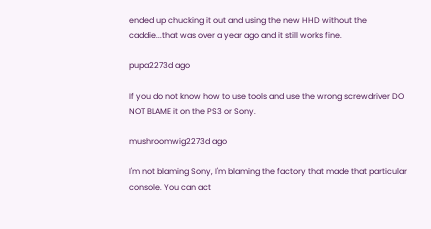ended up chucking it out and using the new HHD without the caddie...that was over a year ago and it still works fine.

pupa2273d ago

If you do not know how to use tools and use the wrong screwdriver DO NOT BLAME it on the PS3 or Sony.

mushroomwig2273d ago

I'm not blaming Sony, I'm blaming the factory that made that particular console. You can act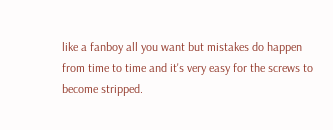like a fanboy all you want but mistakes do happen from time to time and it's very easy for the screws to become stripped.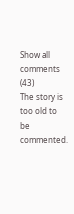Show all comments (43)
The story is too old to be commented.